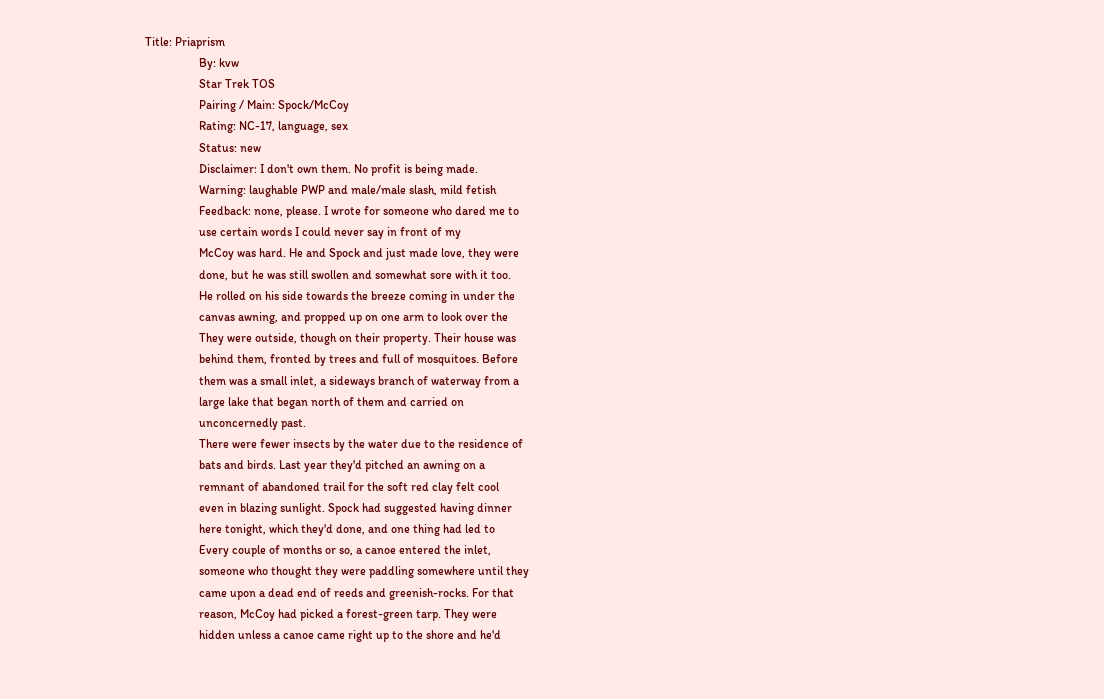Title: Priaprism
                  By: kvw
                  Star Trek TOS
                  Pairing / Main: Spock/McCoy
                  Rating: NC-17, language, sex
                  Status: new
                  Disclaimer: I don't own them. No profit is being made.
                  Warning: laughable PWP and male/male slash, mild fetish
                  Feedback: none, please. I wrote for someone who dared me to
                  use certain words I could never say in front of my
                  McCoy was hard. He and Spock and just made love, they were
                  done, but he was still swollen and somewhat sore with it too.
                  He rolled on his side towards the breeze coming in under the
                  canvas awning, and propped up on one arm to look over the
                  They were outside, though on their property. Their house was
                  behind them, fronted by trees and full of mosquitoes. Before
                  them was a small inlet, a sideways branch of waterway from a
                  large lake that began north of them and carried on
                  unconcernedly past.
                  There were fewer insects by the water due to the residence of
                  bats and birds. Last year they'd pitched an awning on a
                  remnant of abandoned trail for the soft red clay felt cool
                  even in blazing sunlight. Spock had suggested having dinner
                  here tonight, which they'd done, and one thing had led to
                  Every couple of months or so, a canoe entered the inlet,
                  someone who thought they were paddling somewhere until they
                  came upon a dead end of reeds and greenish-rocks. For that
                  reason, McCoy had picked a forest-green tarp. They were
                  hidden unless a canoe came right up to the shore and he'd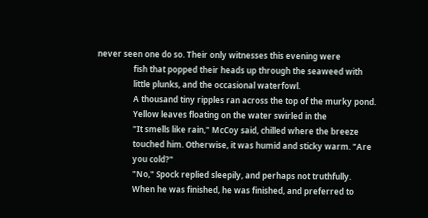never seen one do so. Their only witnesses this evening were
                  fish that popped their heads up through the seaweed with
                  little plunks, and the occasional waterfowl.
                  A thousand tiny ripples ran across the top of the murky pond.
                  Yellow leaves floating on the water swirled in the
                  "It smells like rain," McCoy said, chilled where the breeze
                  touched him. Otherwise, it was humid and sticky warm. "Are
                  you cold?"
                  "No," Spock replied sleepily, and perhaps not truthfully.
                  When he was finished, he was finished, and preferred to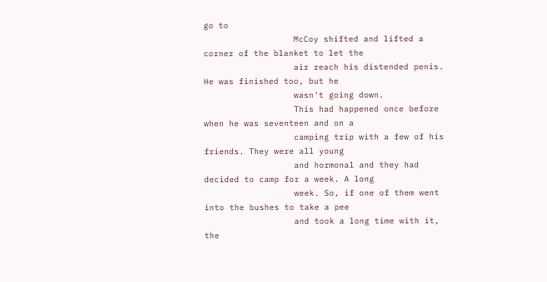go to
                  McCoy shifted and lifted a corner of the blanket to let the
                  air reach his distended penis. He was finished too, but he
                  wasn't going down.
                  This had happened once before when he was seventeen and on a
                  camping trip with a few of his friends. They were all young
                  and hormonal and they had decided to camp for a week. A long
                  week. So, if one of them went into the bushes to take a pee
                  and took a long time with it, the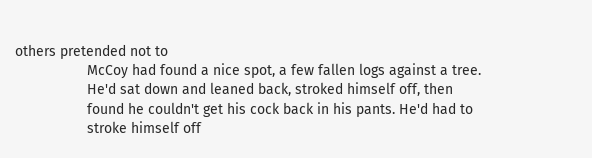others pretended not to
                  McCoy had found a nice spot, a few fallen logs against a tree.
                  He'd sat down and leaned back, stroked himself off, then
                  found he couldn't get his cock back in his pants. He'd had to
                  stroke himself off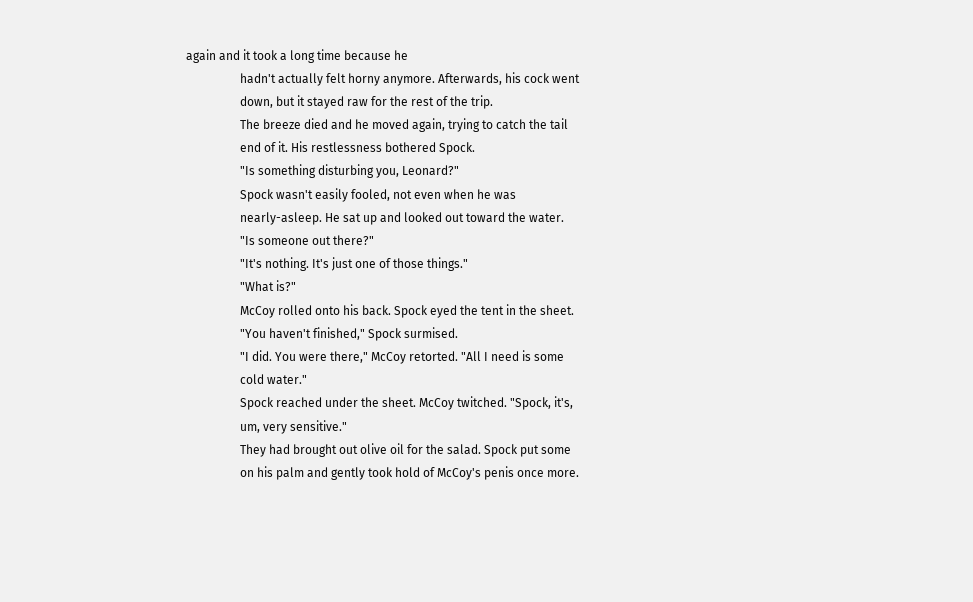again and it took a long time because he
                  hadn't actually felt horny anymore. Afterwards, his cock went
                  down, but it stayed raw for the rest of the trip.
                  The breeze died and he moved again, trying to catch the tail
                  end of it. His restlessness bothered Spock.
                  "Is something disturbing you, Leonard?"
                  Spock wasn't easily fooled, not even when he was
                  nearly-asleep. He sat up and looked out toward the water.
                  "Is someone out there?"
                  "It's nothing. It's just one of those things."
                  "What is?"
                  McCoy rolled onto his back. Spock eyed the tent in the sheet.
                  "You haven't finished," Spock surmised.
                  "I did. You were there," McCoy retorted. "All I need is some
                  cold water."
                  Spock reached under the sheet. McCoy twitched. "Spock, it's,
                  um, very sensitive."
                  They had brought out olive oil for the salad. Spock put some
                  on his palm and gently took hold of McCoy's penis once more.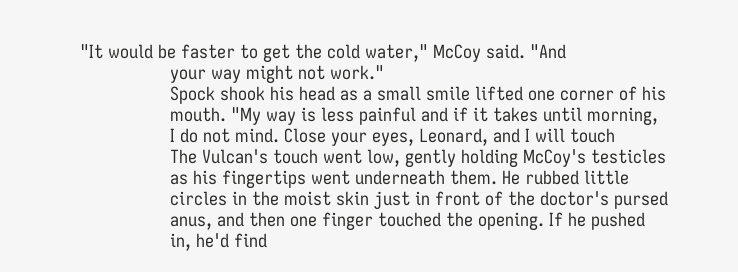"It would be faster to get the cold water," McCoy said. "And
                  your way might not work."
                  Spock shook his head as a small smile lifted one corner of his
                  mouth. "My way is less painful and if it takes until morning,
                  I do not mind. Close your eyes, Leonard, and I will touch
                  The Vulcan's touch went low, gently holding McCoy's testicles
                  as his fingertips went underneath them. He rubbed little
                  circles in the moist skin just in front of the doctor's pursed
                  anus, and then one finger touched the opening. If he pushed
                  in, he'd find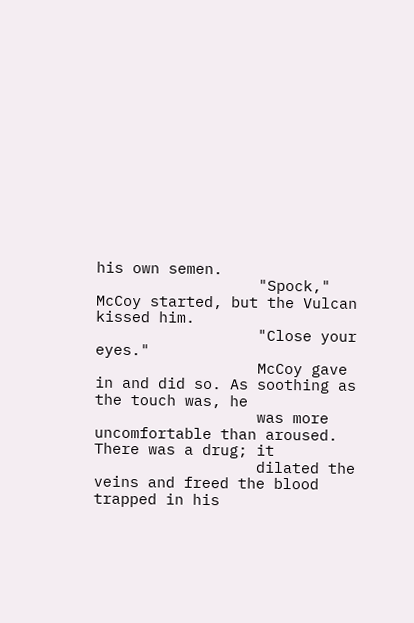his own semen.
                  "Spock," McCoy started, but the Vulcan kissed him.
                  "Close your eyes."
                  McCoy gave in and did so. As soothing as the touch was, he
                  was more uncomfortable than aroused. There was a drug; it
                  dilated the veins and freed the blood trapped in his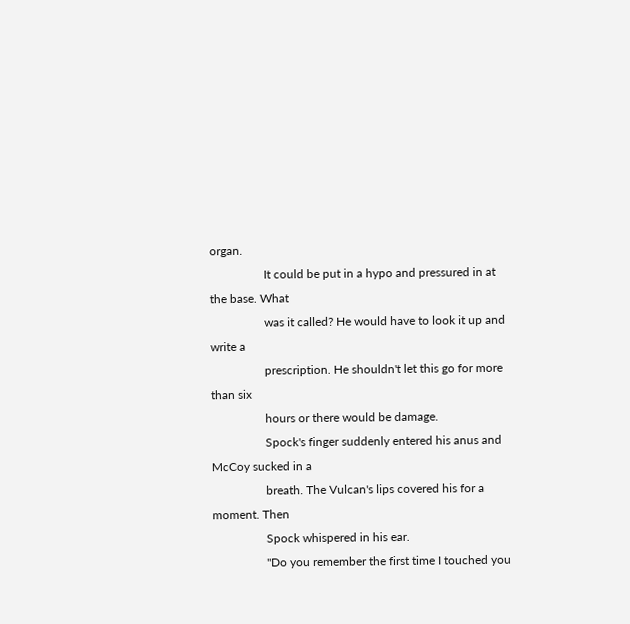organ.
                  It could be put in a hypo and pressured in at the base. What
                  was it called? He would have to look it up and write a
                  prescription. He shouldn't let this go for more than six
                  hours or there would be damage.
                  Spock's finger suddenly entered his anus and McCoy sucked in a
                  breath. The Vulcan's lips covered his for a moment. Then
                  Spock whispered in his ear.
                  "Do you remember the first time I touched you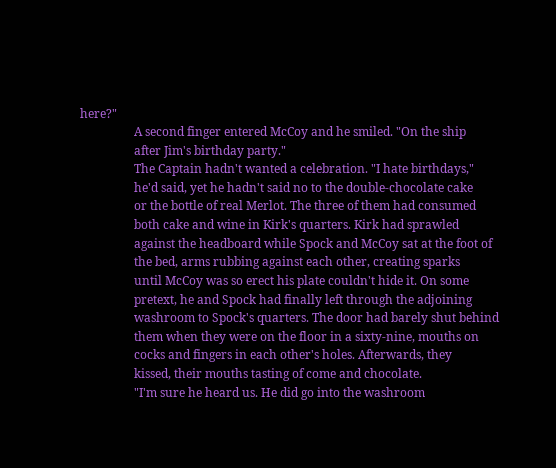here?"
                  A second finger entered McCoy and he smiled. "On the ship
                  after Jim's birthday party."
                  The Captain hadn't wanted a celebration. "I hate birthdays,"
                  he'd said, yet he hadn't said no to the double-chocolate cake
                  or the bottle of real Merlot. The three of them had consumed
                  both cake and wine in Kirk's quarters. Kirk had sprawled
                  against the headboard while Spock and McCoy sat at the foot of
                  the bed, arms rubbing against each other, creating sparks
                  until McCoy was so erect his plate couldn't hide it. On some
                  pretext, he and Spock had finally left through the adjoining
                  washroom to Spock's quarters. The door had barely shut behind
                  them when they were on the floor in a sixty-nine, mouths on
                  cocks and fingers in each other's holes. Afterwards, they
                  kissed, their mouths tasting of come and chocolate.
                  "I'm sure he heard us. He did go into the washroom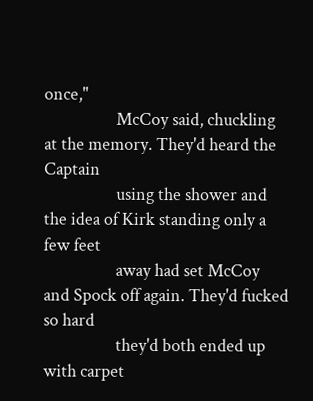once,"
                  McCoy said, chuckling at the memory. They'd heard the Captain
                  using the shower and the idea of Kirk standing only a few feet
                  away had set McCoy and Spock off again. They'd fucked so hard
                  they'd both ended up with carpet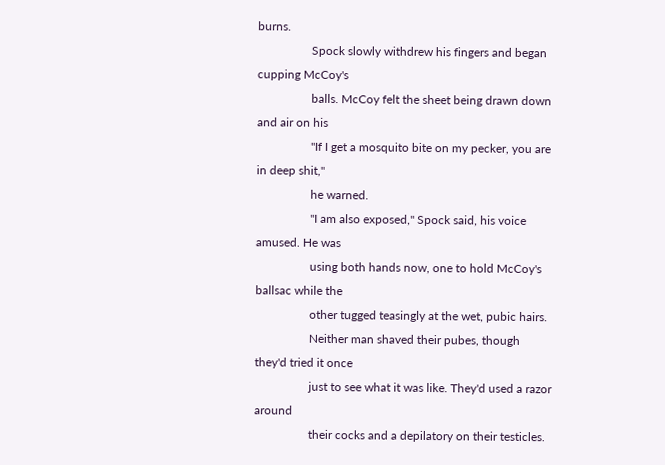burns.
                  Spock slowly withdrew his fingers and began cupping McCoy's
                  balls. McCoy felt the sheet being drawn down and air on his
                  "If I get a mosquito bite on my pecker, you are in deep shit,"
                  he warned.
                  "I am also exposed," Spock said, his voice amused. He was
                  using both hands now, one to hold McCoy's ballsac while the
                  other tugged teasingly at the wet, pubic hairs.
                  Neither man shaved their pubes, though they'd tried it once
                  just to see what it was like. They'd used a razor around
                  their cocks and a depilatory on their testicles.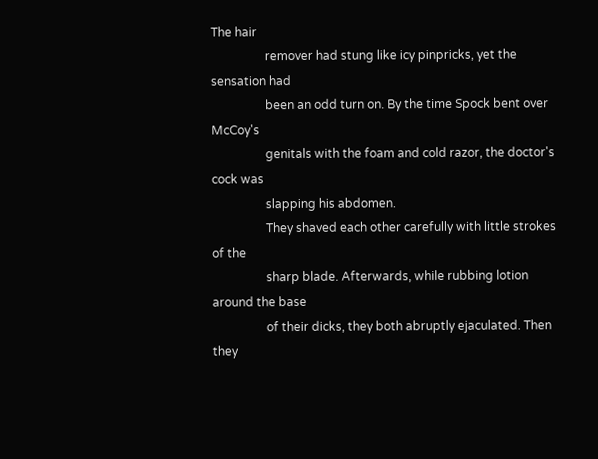The hair
                  remover had stung like icy pinpricks, yet the sensation had
                  been an odd turn on. By the time Spock bent over McCoy's
                  genitals with the foam and cold razor, the doctor's cock was
                  slapping his abdomen.
                  They shaved each other carefully with little strokes of the
                  sharp blade. Afterwards, while rubbing lotion around the base
                  of their dicks, they both abruptly ejaculated. Then they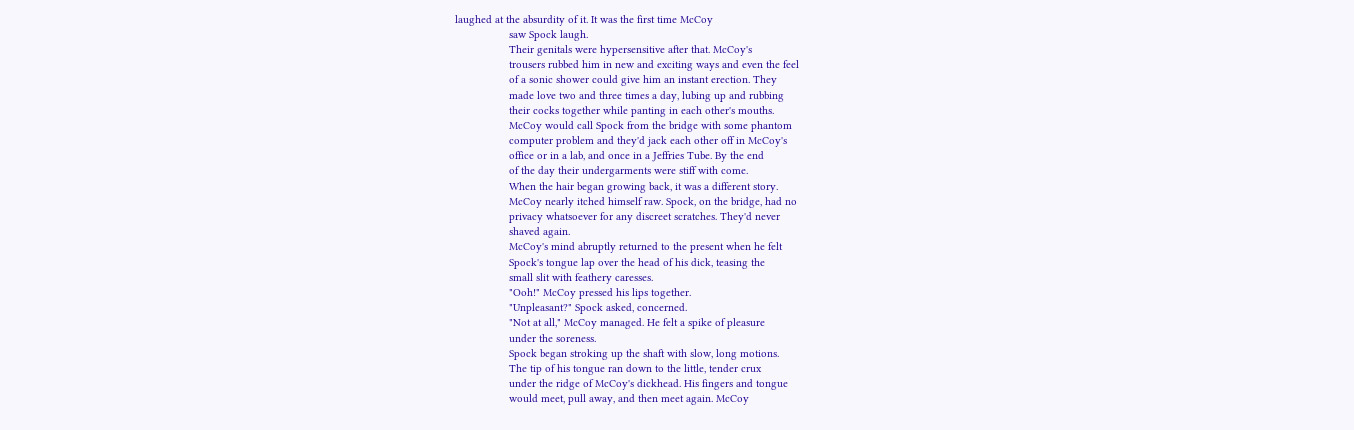laughed at the absurdity of it. It was the first time McCoy
                  saw Spock laugh.
                  Their genitals were hypersensitive after that. McCoy's
                  trousers rubbed him in new and exciting ways and even the feel
                  of a sonic shower could give him an instant erection. They
                  made love two and three times a day, lubing up and rubbing
                  their cocks together while panting in each other's mouths.
                  McCoy would call Spock from the bridge with some phantom
                  computer problem and they'd jack each other off in McCoy's
                  office or in a lab, and once in a Jeffries Tube. By the end
                  of the day their undergarments were stiff with come.
                  When the hair began growing back, it was a different story.
                  McCoy nearly itched himself raw. Spock, on the bridge, had no
                  privacy whatsoever for any discreet scratches. They'd never
                  shaved again.
                  McCoy's mind abruptly returned to the present when he felt
                  Spock's tongue lap over the head of his dick, teasing the
                  small slit with feathery caresses.
                  "Ooh!" McCoy pressed his lips together.
                  "Unpleasant?" Spock asked, concerned.
                  "Not at all," McCoy managed. He felt a spike of pleasure
                  under the soreness.
                  Spock began stroking up the shaft with slow, long motions.
                  The tip of his tongue ran down to the little, tender crux
                  under the ridge of McCoy's dickhead. His fingers and tongue
                  would meet, pull away, and then meet again. McCoy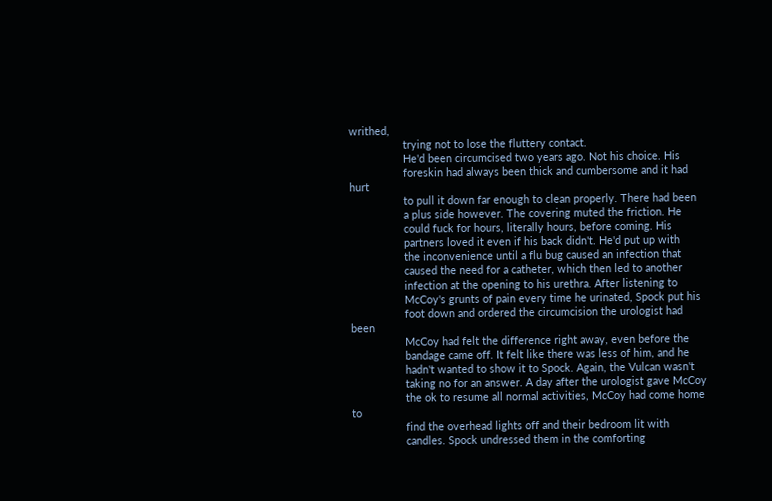writhed,
                  trying not to lose the fluttery contact.
                  He'd been circumcised two years ago. Not his choice. His
                  foreskin had always been thick and cumbersome and it had hurt
                  to pull it down far enough to clean properly. There had been
                  a plus side however. The covering muted the friction. He
                  could fuck for hours, literally hours, before coming. His
                  partners loved it even if his back didn't. He'd put up with
                  the inconvenience until a flu bug caused an infection that
                  caused the need for a catheter, which then led to another
                  infection at the opening to his urethra. After listening to
                  McCoy's grunts of pain every time he urinated, Spock put his
                  foot down and ordered the circumcision the urologist had been
                  McCoy had felt the difference right away, even before the
                  bandage came off. It felt like there was less of him, and he
                  hadn't wanted to show it to Spock. Again, the Vulcan wasn't
                  taking no for an answer. A day after the urologist gave McCoy
                  the ok to resume all normal activities, McCoy had come home to
                  find the overhead lights off and their bedroom lit with
                  candles. Spock undressed them in the comforting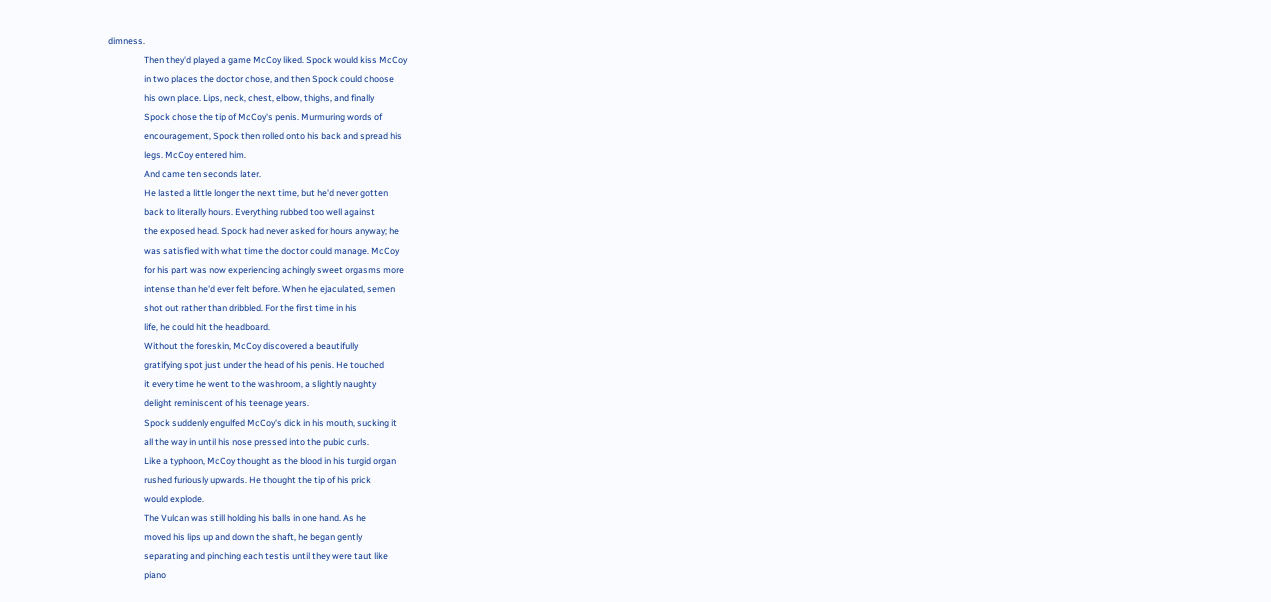dimness.
                  Then they'd played a game McCoy liked. Spock would kiss McCoy
                  in two places the doctor chose, and then Spock could choose
                  his own place. Lips, neck, chest, elbow, thighs, and finally
                  Spock chose the tip of McCoy's penis. Murmuring words of
                  encouragement, Spock then rolled onto his back and spread his
                  legs. McCoy entered him.
                  And came ten seconds later.
                  He lasted a little longer the next time, but he'd never gotten
                  back to literally hours. Everything rubbed too well against
                  the exposed head. Spock had never asked for hours anyway; he
                  was satisfied with what time the doctor could manage. McCoy
                  for his part was now experiencing achingly sweet orgasms more
                  intense than he'd ever felt before. When he ejaculated, semen
                  shot out rather than dribbled. For the first time in his
                  life, he could hit the headboard.
                  Without the foreskin, McCoy discovered a beautifully
                  gratifying spot just under the head of his penis. He touched
                  it every time he went to the washroom, a slightly naughty
                  delight reminiscent of his teenage years.
                  Spock suddenly engulfed McCoy's dick in his mouth, sucking it
                  all the way in until his nose pressed into the pubic curls.
                  Like a typhoon, McCoy thought as the blood in his turgid organ
                  rushed furiously upwards. He thought the tip of his prick
                  would explode.
                  The Vulcan was still holding his balls in one hand. As he
                  moved his lips up and down the shaft, he began gently
                  separating and pinching each testis until they were taut like
                  piano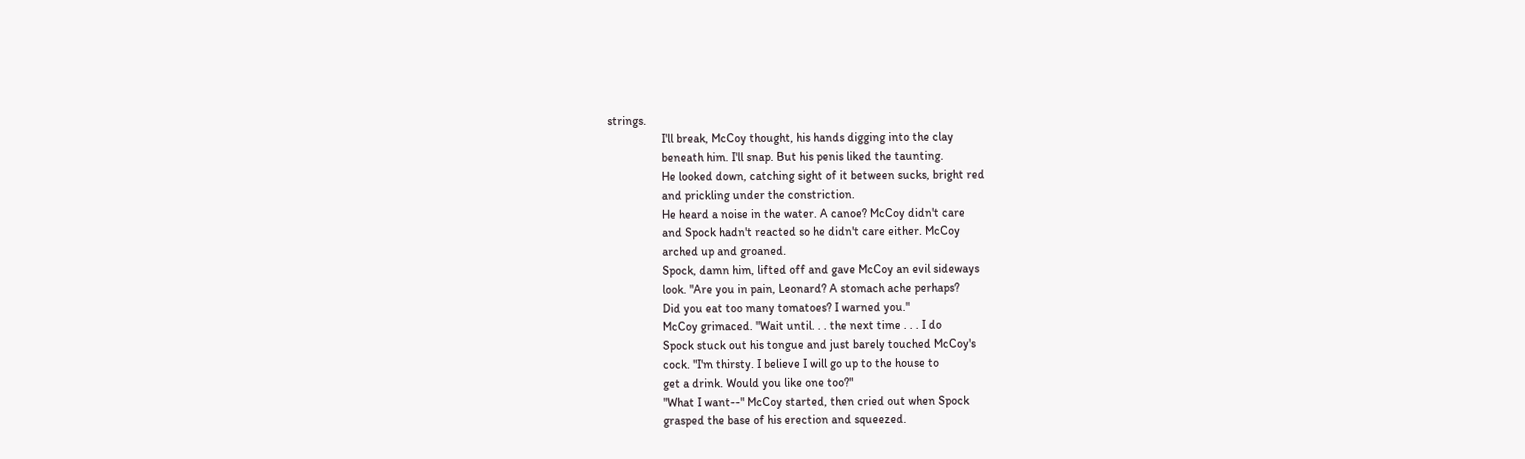strings.
                  I'll break, McCoy thought, his hands digging into the clay
                  beneath him. I'll snap. But his penis liked the taunting.
                  He looked down, catching sight of it between sucks, bright red
                  and prickling under the constriction.
                  He heard a noise in the water. A canoe? McCoy didn't care
                  and Spock hadn't reacted so he didn't care either. McCoy
                  arched up and groaned.
                  Spock, damn him, lifted off and gave McCoy an evil sideways
                  look. "Are you in pain, Leonard? A stomach ache perhaps?
                  Did you eat too many tomatoes? I warned you."
                  McCoy grimaced. "Wait until. . . the next time . . . I do
                  Spock stuck out his tongue and just barely touched McCoy's
                  cock. "I'm thirsty. I believe I will go up to the house to
                  get a drink. Would you like one too?"
                  "What I want--" McCoy started, then cried out when Spock
                  grasped the base of his erection and squeezed.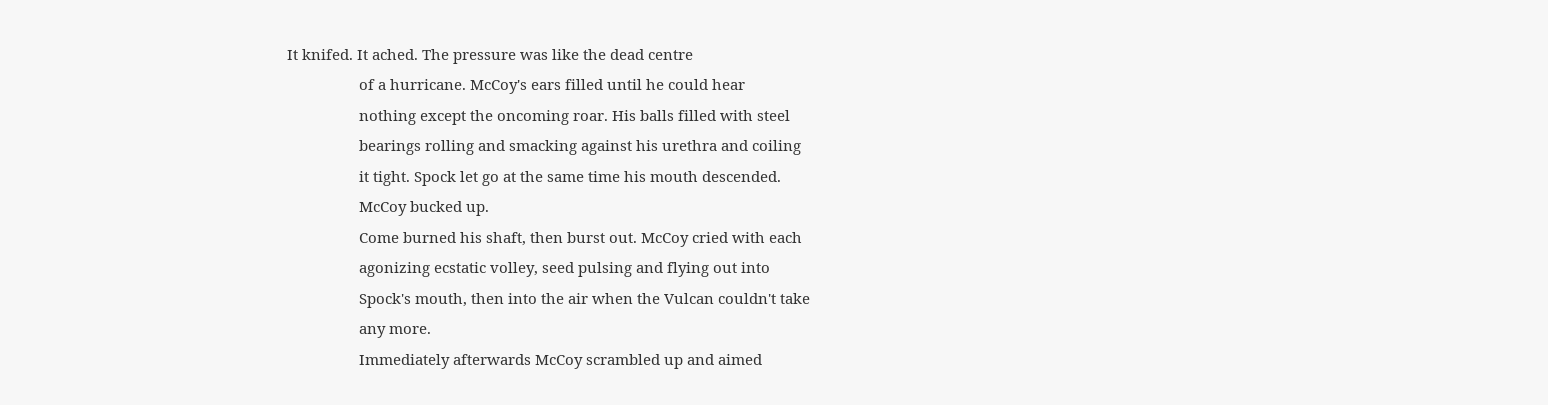It knifed. It ached. The pressure was like the dead centre
                  of a hurricane. McCoy's ears filled until he could hear
                  nothing except the oncoming roar. His balls filled with steel
                  bearings rolling and smacking against his urethra and coiling
                  it tight. Spock let go at the same time his mouth descended.
                  McCoy bucked up.
                  Come burned his shaft, then burst out. McCoy cried with each
                  agonizing ecstatic volley, seed pulsing and flying out into
                  Spock's mouth, then into the air when the Vulcan couldn't take
                  any more.
                  Immediately afterwards McCoy scrambled up and aimed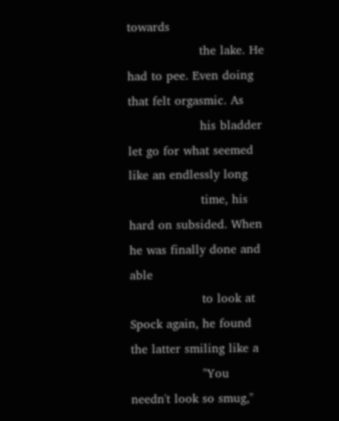towards
                  the lake. He had to pee. Even doing that felt orgasmic. As
                  his bladder let go for what seemed like an endlessly long
                  time, his hard on subsided. When he was finally done and able
                  to look at Spock again, he found the latter smiling like a
                  "You needn't look so smug,"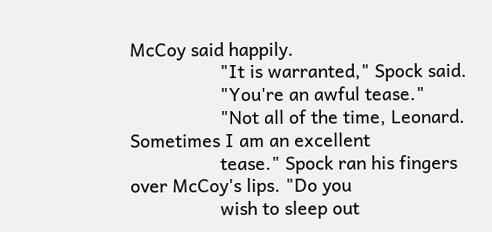McCoy said happily.
                  "It is warranted," Spock said.
                  "You're an awful tease."
                  "Not all of the time, Leonard. Sometimes I am an excellent
                  tease." Spock ran his fingers over McCoy's lips. "Do you
                  wish to sleep out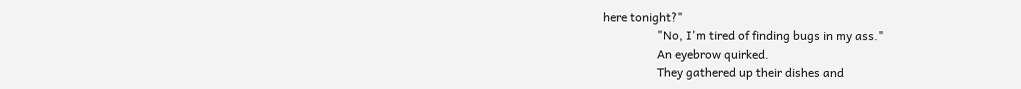here tonight?"
                  "No, I'm tired of finding bugs in my ass."
                  An eyebrow quirked.
                  They gathered up their dishes and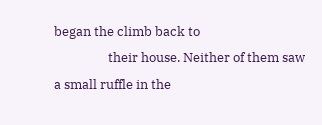began the climb back to
                  their house. Neither of them saw a small ruffle in the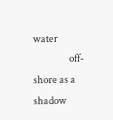water
                  off-shore as a shadow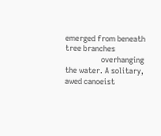emerged from beneath tree branches
                  overhanging the water. A solitary, awed canoeist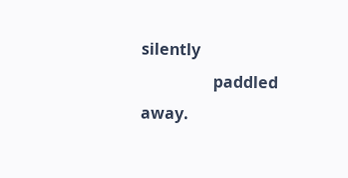silently
                  paddled away.